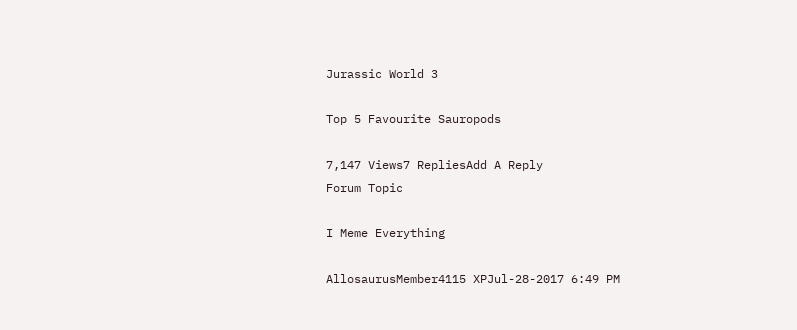Jurassic World 3

Top 5 Favourite Sauropods

7,147 Views7 RepliesAdd A Reply
Forum Topic

I Meme Everything

AllosaurusMember4115 XPJul-28-2017 6:49 PM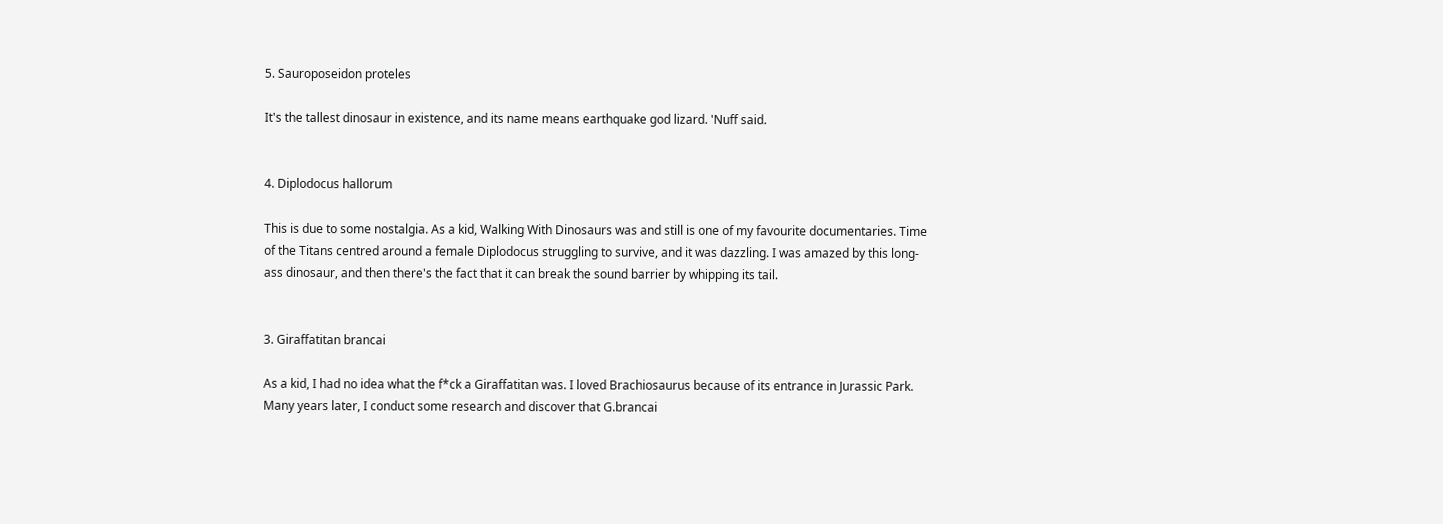5. Sauroposeidon proteles

It's the tallest dinosaur in existence, and its name means earthquake god lizard. 'Nuff said.


4. Diplodocus hallorum

This is due to some nostalgia. As a kid, Walking With Dinosaurs was and still is one of my favourite documentaries. Time of the Titans centred around a female Diplodocus struggling to survive, and it was dazzling. I was amazed by this long-ass dinosaur, and then there's the fact that it can break the sound barrier by whipping its tail.


3. Giraffatitan brancai

As a kid, I had no idea what the f*ck a Giraffatitan was. I loved Brachiosaurus because of its entrance in Jurassic Park. Many years later, I conduct some research and discover that G.brancai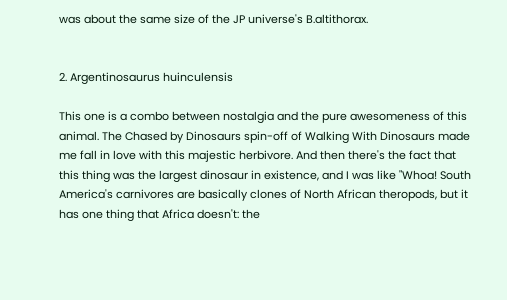was about the same size of the JP universe's B.altithorax.


2. Argentinosaurus huinculensis

This one is a combo between nostalgia and the pure awesomeness of this animal. The Chased by Dinosaurs spin-off of Walking With Dinosaurs made me fall in love with this majestic herbivore. And then there's the fact that this thing was the largest dinosaur in existence, and I was like "Whoa! South America's carnivores are basically clones of North African theropods, but it has one thing that Africa doesn't: the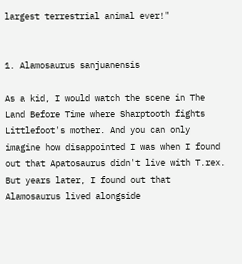largest terrestrial animal ever!"


1. Alamosaurus sanjuanensis

As a kid, I would watch the scene in The Land Before Time where Sharptooth fights Littlefoot's mother. And you can only imagine how disappointed I was when I found out that Apatosaurus didn't live with T.rex. But years later, I found out that Alamosaurus lived alongside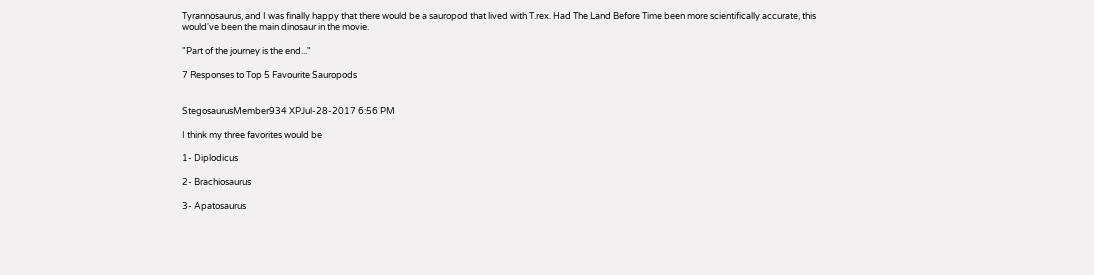Tyrannosaurus, and I was finally happy that there would be a sauropod that lived with T.rex. Had The Land Before Time been more scientifically accurate, this would've been the main dinosaur in the movie.

"Part of the journey is the end..."

7 Responses to Top 5 Favourite Sauropods


StegosaurusMember934 XPJul-28-2017 6:56 PM

I think my three favorites would be

1- Diplodicus

2- Brachiosaurus

3- Apatosaurus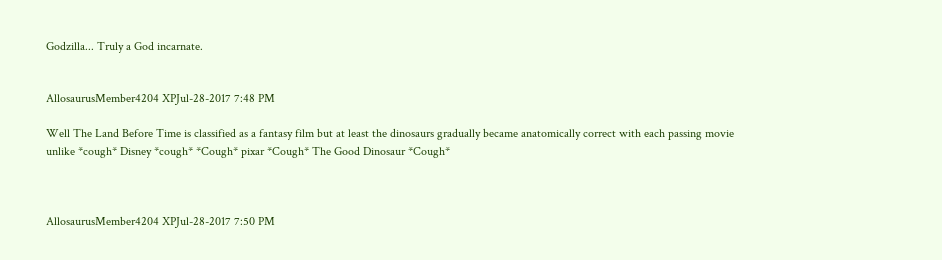Godzilla... Truly a God incarnate.


AllosaurusMember4204 XPJul-28-2017 7:48 PM

Well The Land Before Time is classified as a fantasy film but at least the dinosaurs gradually became anatomically correct with each passing movie unlike *cough* Disney *cough* *Cough* pixar *Cough* The Good Dinosaur *Cough*



AllosaurusMember4204 XPJul-28-2017 7:50 PM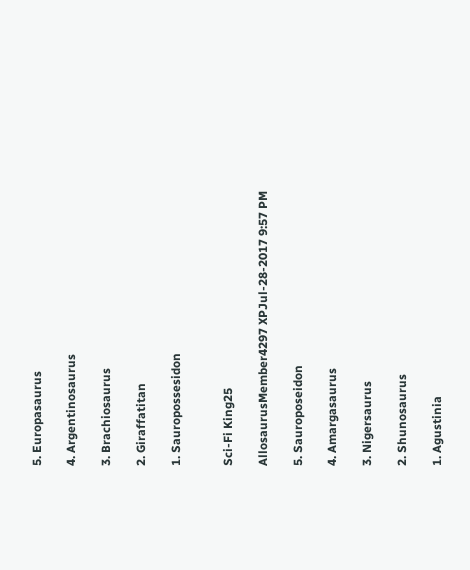5. Europasaurus

4. Argentinosaurus

3. Brachiosaurus

2. Giraffatitan

1. Sauropossesidon


Sci-Fi King25

AllosaurusMember4297 XPJul-28-2017 9:57 PM

5. Sauroposeidon

4. Amargasaurus

3. Nigersaurus

2. Shunosaurus

1. Agustinia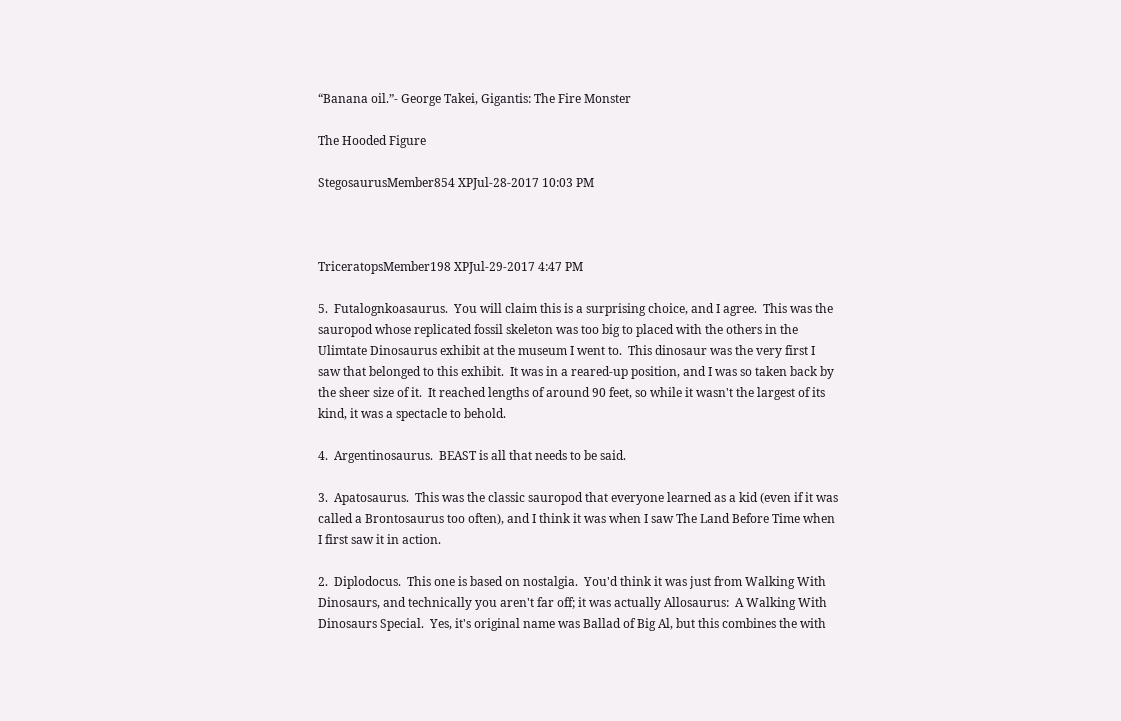“Banana oil.”- George Takei, Gigantis: The Fire Monster

The Hooded Figure

StegosaurusMember854 XPJul-28-2017 10:03 PM



TriceratopsMember198 XPJul-29-2017 4:47 PM

5.  Futalognkoasaurus.  You will claim this is a surprising choice, and I agree.  This was the sauropod whose replicated fossil skeleton was too big to placed with the others in the Ulimtate Dinosaurus exhibit at the museum I went to.  This dinosaur was the very first I saw that belonged to this exhibit.  It was in a reared-up position, and I was so taken back by the sheer size of it.  It reached lengths of around 90 feet, so while it wasn't the largest of its kind, it was a spectacle to behold.

4.  Argentinosaurus.  BEAST is all that needs to be said.

3.  Apatosaurus.  This was the classic sauropod that everyone learned as a kid (even if it was called a Brontosaurus too often), and I think it was when I saw The Land Before Time when I first saw it in action.

2.  Diplodocus.  This one is based on nostalgia.  You'd think it was just from Walking With Dinosaurs, and technically you aren't far off; it was actually Allosaurus:  A Walking With Dinosaurs Special.  Yes, it's original name was Ballad of Big Al, but this combines the with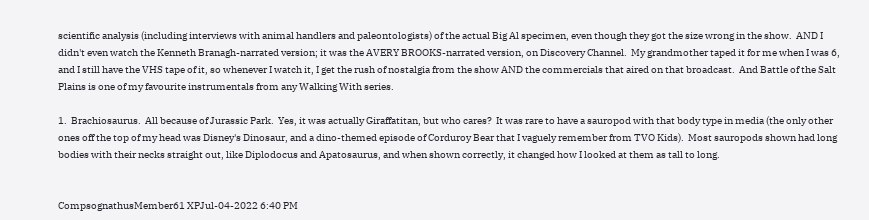scientific analysis (including interviews with animal handlers and paleontologists) of the actual Big Al specimen, even though they got the size wrong in the show.  AND I didn't even watch the Kenneth Branagh-narrated version; it was the AVERY BROOKS-narrated version, on Discovery Channel.  My grandmother taped it for me when I was 6, and I still have the VHS tape of it, so whenever I watch it, I get the rush of nostalgia from the show AND the commercials that aired on that broadcast.  And Battle of the Salt Plains is one of my favourite instrumentals from any Walking With series.

1.  Brachiosaurus.  All because of Jurassic Park.  Yes, it was actually Giraffatitan, but who cares?  It was rare to have a sauropod with that body type in media (the only other ones off the top of my head was Disney's Dinosaur, and a dino-themed episode of Corduroy Bear that I vaguely remember from TVO Kids).  Most sauropods shown had long bodies with their necks straight out, like Diplodocus and Apatosaurus, and when shown correctly, it changed how I looked at them as tall to long.


CompsognathusMember61 XPJul-04-2022 6:40 PM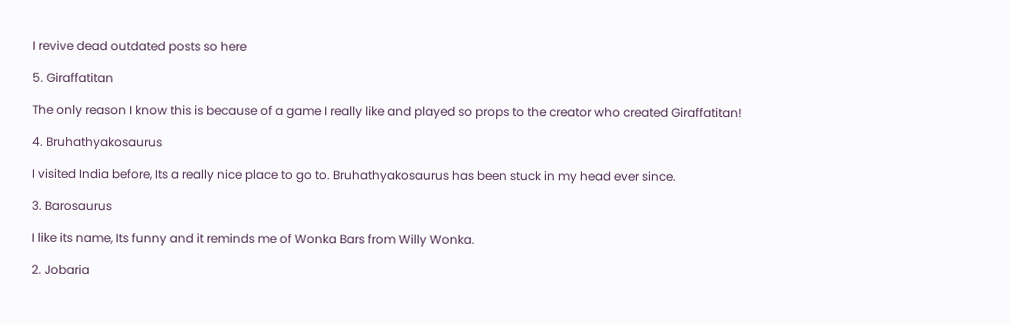I revive dead outdated posts so here

5. Giraffatitan

The only reason I know this is because of a game I really like and played so props to the creator who created Giraffatitan!

4. Bruhathyakosaurus

I visited India before, Its a really nice place to go to. Bruhathyakosaurus has been stuck in my head ever since.

3. Barosaurus

I like its name, Its funny and it reminds me of Wonka Bars from Willy Wonka.

2. Jobaria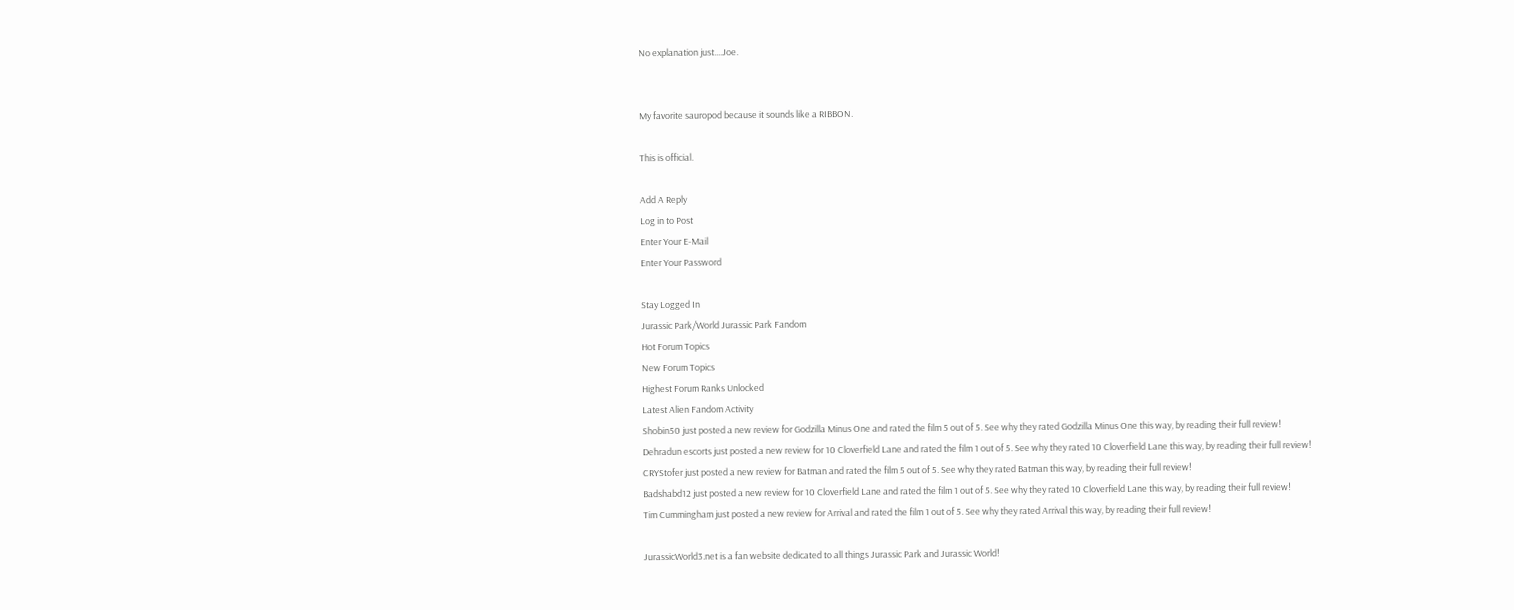No explanation just....Joe.


My favorite sauropod because it sounds like a RIBBON.

This is official.

Add A Reply
Log in to Post
Enter Your E-Mail
Enter Your Password

Stay Logged In
Jurassic Park/World Jurassic Park Fandom
Hot Forum Topics
New Forum Topics
Highest Forum Ranks Unlocked
Latest Alien Fandom Activity
Shobin50 just posted a new review for Godzilla Minus One and rated the film 5 out of 5. See why they rated Godzilla Minus One this way, by reading their full review!
Dehradun escorts just posted a new review for 10 Cloverfield Lane and rated the film 1 out of 5. See why they rated 10 Cloverfield Lane this way, by reading their full review!
CRYStofer just posted a new review for Batman and rated the film 5 out of 5. See why they rated Batman this way, by reading their full review!
Badshabd12 just posted a new review for 10 Cloverfield Lane and rated the film 1 out of 5. See why they rated 10 Cloverfield Lane this way, by reading their full review!
Tim Cummingham just posted a new review for Arrival and rated the film 1 out of 5. See why they rated Arrival this way, by reading their full review!

JurassicWorld3.net is a fan website dedicated to all things Jurassic Park and Jurassic World!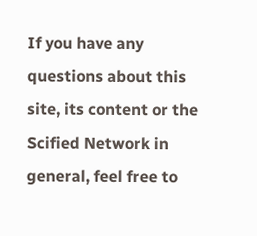If you have any questions about this site, its content or the Scified Network in general, feel free to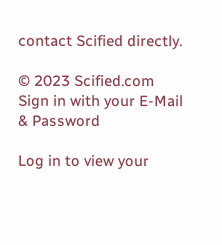contact Scified directly.

© 2023 Scified.com
Sign in with your E-Mail & Password

Log in to view your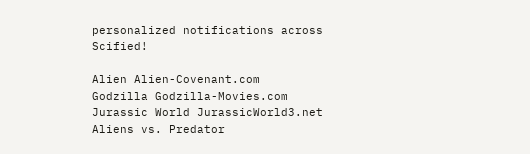personalized notifications across Scified!

Alien Alien-Covenant.com
Godzilla Godzilla-Movies.com
Jurassic World JurassicWorld3.net
Aliens vs. Predator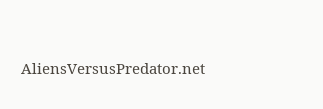AliensVersusPredator.net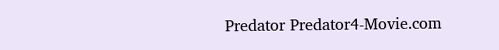Predator Predator4-Movie.com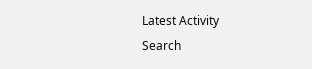Latest Activity
Search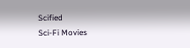Scified
Sci-Fi Movies